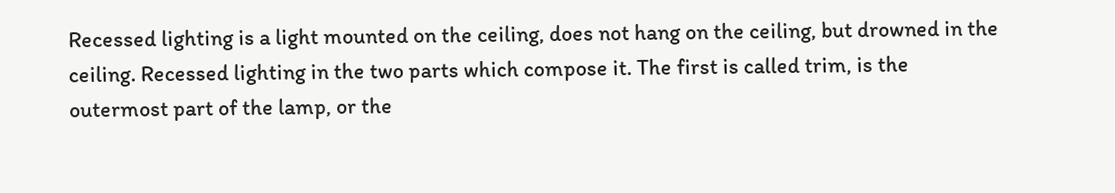Recessed lighting is a light mounted on the ceiling, does not hang on the ceiling, but drowned in the ceiling. Recessed lighting in the two parts which compose it. The first is called trim, is the outermost part of the lamp, or the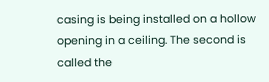casing is being installed on a hollow opening in a ceiling. The second is called the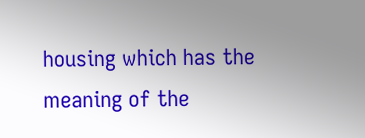housing which has the meaning of the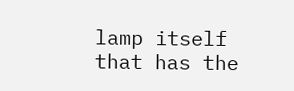lamp itself that has the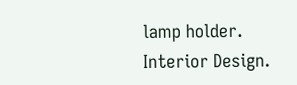lamp holder. Interior Design.